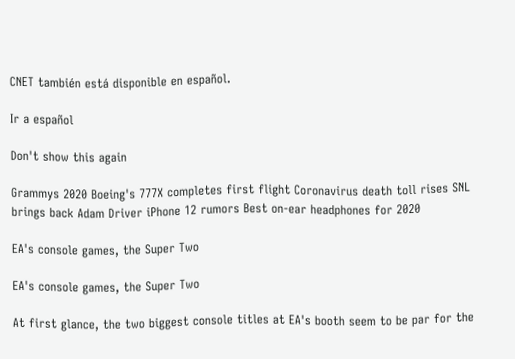CNET también está disponible en español.

Ir a español

Don't show this again

Grammys 2020 Boeing's 777X completes first flight Coronavirus death toll rises SNL brings back Adam Driver iPhone 12 rumors Best on-ear headphones for 2020

EA's console games, the Super Two

EA's console games, the Super Two

At first glance, the two biggest console titles at EA's booth seem to be par for the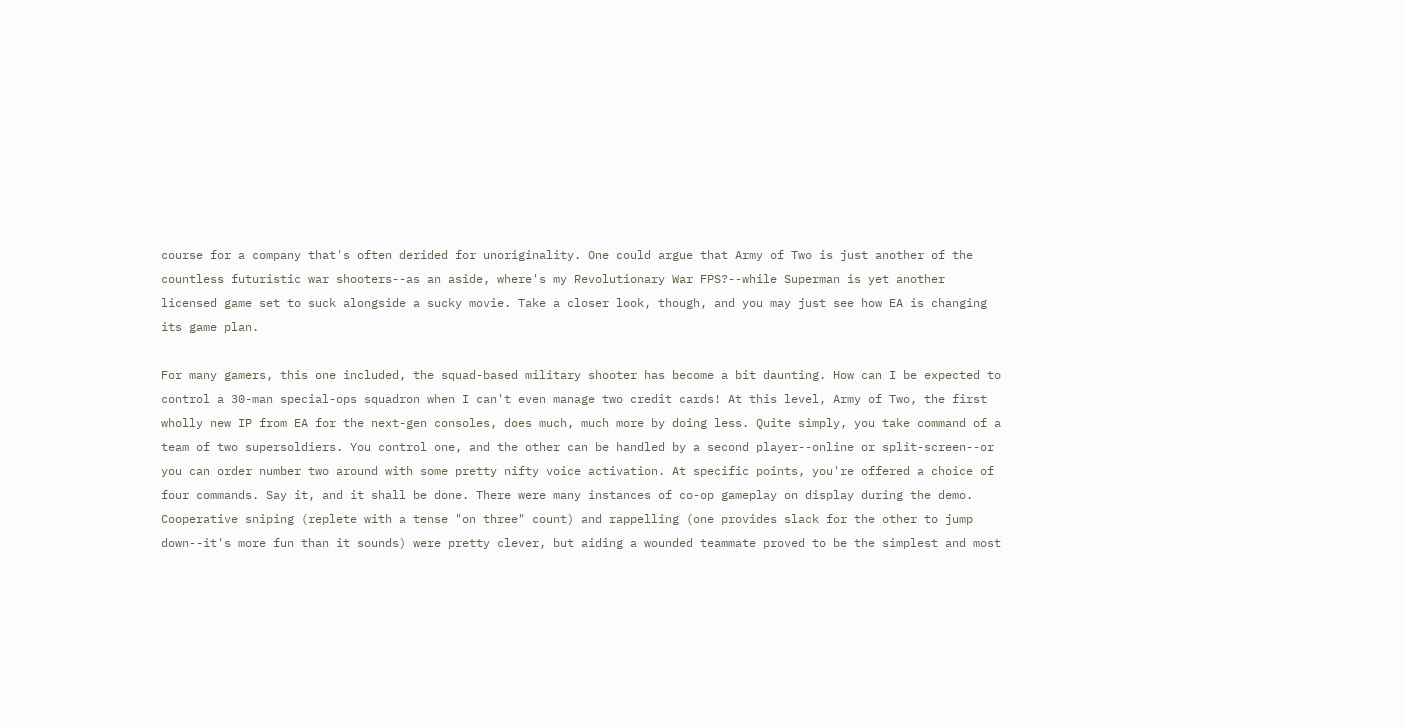course for a company that's often derided for unoriginality. One could argue that Army of Two is just another of the countless futuristic war shooters--as an aside, where's my Revolutionary War FPS?--while Superman is yet another licensed game set to suck alongside a sucky movie. Take a closer look, though, and you may just see how EA is changing its game plan.

For many gamers, this one included, the squad-based military shooter has become a bit daunting. How can I be expected to control a 30-man special-ops squadron when I can't even manage two credit cards! At this level, Army of Two, the first wholly new IP from EA for the next-gen consoles, does much, much more by doing less. Quite simply, you take command of a team of two supersoldiers. You control one, and the other can be handled by a second player--online or split-screen--or you can order number two around with some pretty nifty voice activation. At specific points, you're offered a choice of four commands. Say it, and it shall be done. There were many instances of co-op gameplay on display during the demo. Cooperative sniping (replete with a tense "on three" count) and rappelling (one provides slack for the other to jump down--it's more fun than it sounds) were pretty clever, but aiding a wounded teammate proved to be the simplest and most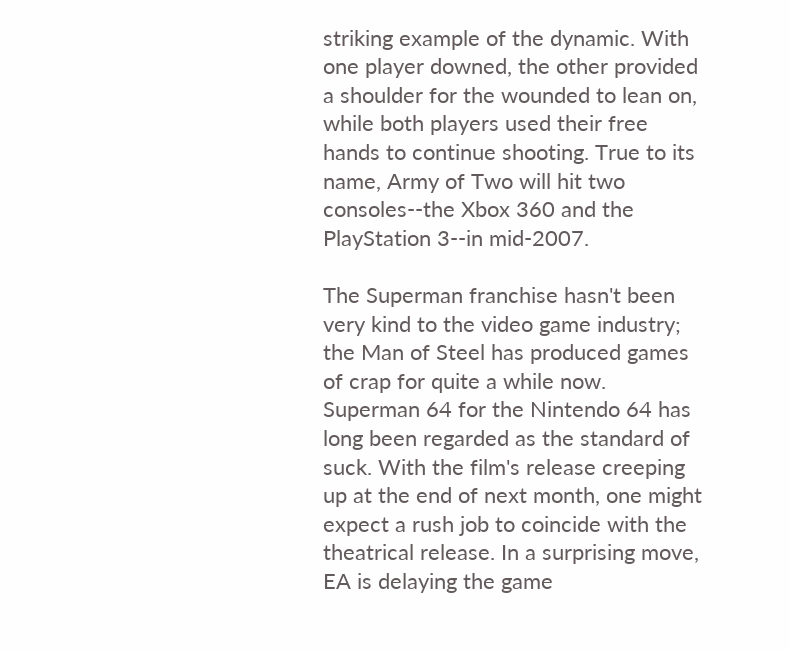striking example of the dynamic. With one player downed, the other provided a shoulder for the wounded to lean on, while both players used their free hands to continue shooting. True to its name, Army of Two will hit two consoles--the Xbox 360 and the PlayStation 3--in mid-2007.

The Superman franchise hasn't been very kind to the video game industry; the Man of Steel has produced games of crap for quite a while now. Superman 64 for the Nintendo 64 has long been regarded as the standard of suck. With the film's release creeping up at the end of next month, one might expect a rush job to coincide with the theatrical release. In a surprising move, EA is delaying the game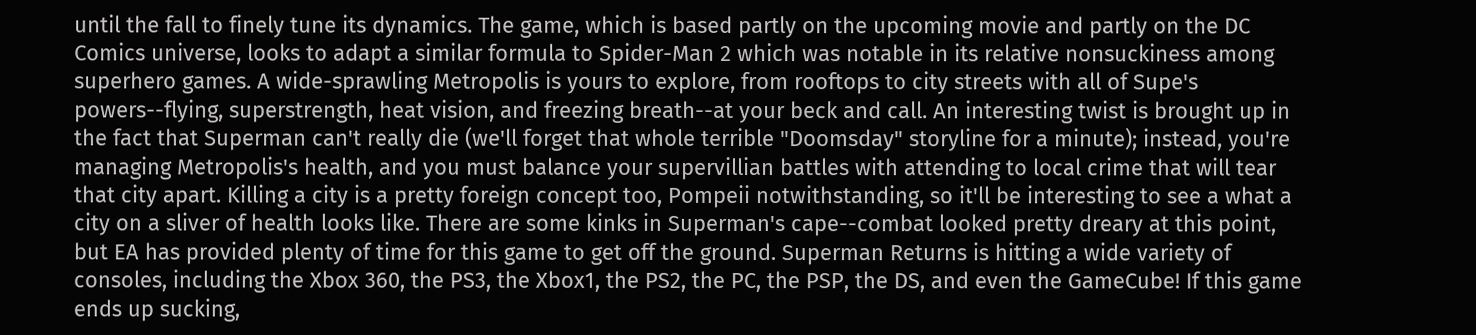until the fall to finely tune its dynamics. The game, which is based partly on the upcoming movie and partly on the DC Comics universe, looks to adapt a similar formula to Spider-Man 2 which was notable in its relative nonsuckiness among superhero games. A wide-sprawling Metropolis is yours to explore, from rooftops to city streets with all of Supe's powers--flying, superstrength, heat vision, and freezing breath--at your beck and call. An interesting twist is brought up in the fact that Superman can't really die (we'll forget that whole terrible "Doomsday" storyline for a minute); instead, you're managing Metropolis's health, and you must balance your supervillian battles with attending to local crime that will tear that city apart. Killing a city is a pretty foreign concept too, Pompeii notwithstanding, so it'll be interesting to see a what a city on a sliver of health looks like. There are some kinks in Superman's cape--combat looked pretty dreary at this point, but EA has provided plenty of time for this game to get off the ground. Superman Returns is hitting a wide variety of consoles, including the Xbox 360, the PS3, the Xbox1, the PS2, the PC, the PSP, the DS, and even the GameCube! If this game ends up sucking,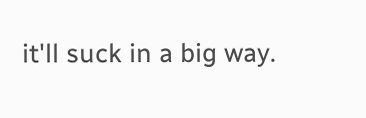it'll suck in a big way.